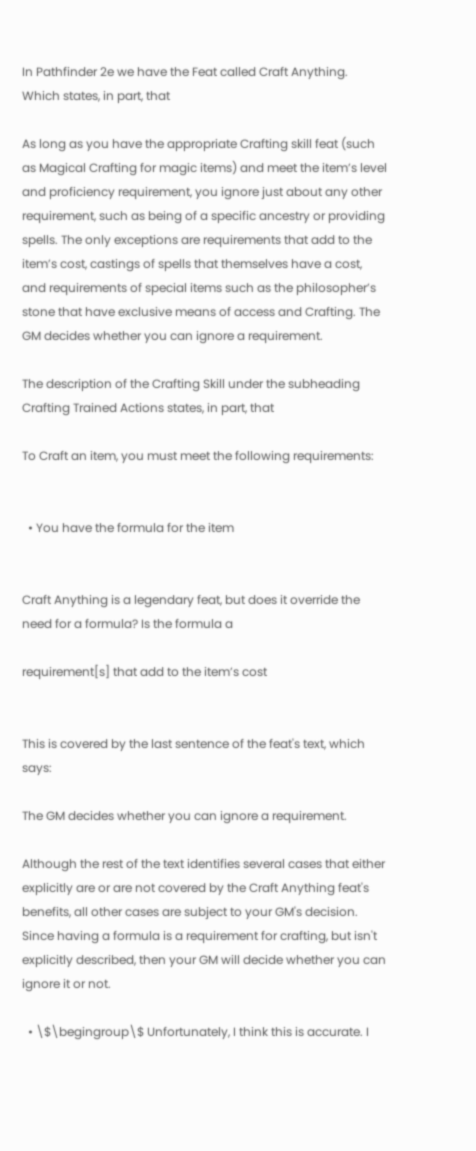In Pathfinder 2e we have the Feat called Craft Anything. Which states, in part, that

As long as you have the appropriate Crafting skill feat (such as Magical Crafting for magic items) and meet the item’s level and proficiency requirement, you ignore just about any other requirement, such as being of a specific ancestry or providing spells. The only exceptions are requirements that add to the item’s cost, castings of spells that themselves have a cost, and requirements of special items such as the philosopher’s stone that have exclusive means of access and Crafting. The GM decides whether you can ignore a requirement.

The description of the Crafting Skill under the subheading Crafting Trained Actions states, in part, that

To Craft an item, you must meet the following requirements:


  • You have the formula for the item


Craft Anything is a legendary feat, but does it override the need for a formula? Is the formula a

requirement[s] that add to the item’s cost


This is covered by the last sentence of the feat's text, which says:

The GM decides whether you can ignore a requirement.

Although the rest of the text identifies several cases that either explicitly are or are not covered by the Craft Anything feat's benefits, all other cases are subject to your GM's decision. Since having a formula is a requirement for crafting, but isn't explicitly described, then your GM will decide whether you can ignore it or not.

  • \$\begingroup\$ Unfortunately, I think this is accurate. I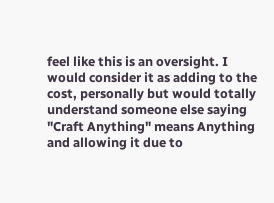feel like this is an oversight. I would consider it as adding to the cost, personally but would totally understand someone else saying "Craft Anything" means Anything and allowing it due to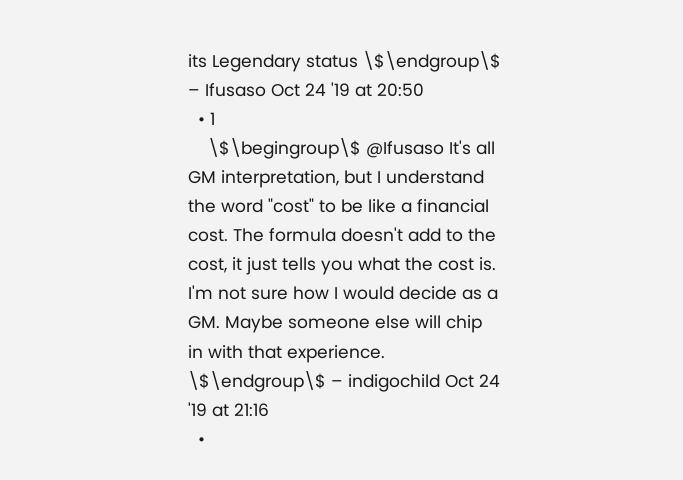its Legendary status \$\endgroup\$ – Ifusaso Oct 24 '19 at 20:50
  • 1
    \$\begingroup\$ @Ifusaso It's all GM interpretation, but I understand the word "cost" to be like a financial cost. The formula doesn't add to the cost, it just tells you what the cost is. I'm not sure how I would decide as a GM. Maybe someone else will chip in with that experience. \$\endgroup\$ – indigochild Oct 24 '19 at 21:16
  •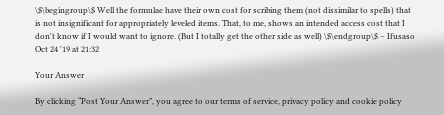\$\begingroup\$ Well the formulae have their own cost for scribing them (not dissimilar to spells) that is not insignificant for appropriately leveled items. That, to me, shows an intended access cost that I don't know if I would want to ignore. (But I totally get the other side as well) \$\endgroup\$ – Ifusaso Oct 24 '19 at 21:32

Your Answer

By clicking “Post Your Answer”, you agree to our terms of service, privacy policy and cookie policy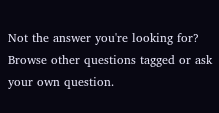Not the answer you're looking for? Browse other questions tagged or ask your own question.